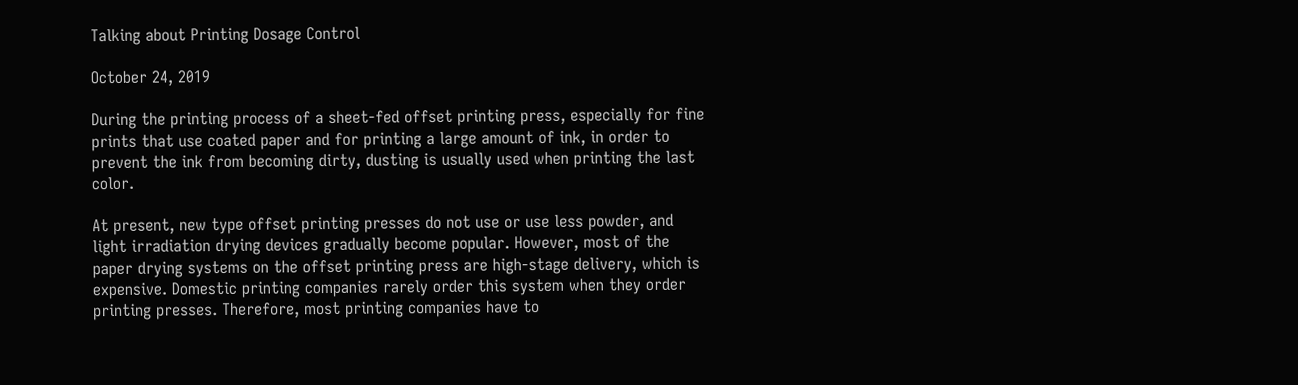Talking about Printing Dosage Control

October 24, 2019

During the printing process of a sheet-fed offset printing press, especially for fine prints that use coated paper and for printing a large amount of ink, in order to prevent the ink from becoming dirty, dusting is usually used when printing the last color.

At present, new type offset printing presses do not use or use less powder, and light irradiation drying devices gradually become popular. However, most of the paper drying systems on the offset printing press are high-stage delivery, which is expensive. Domestic printing companies rarely order this system when they order printing presses. Therefore, most printing companies have to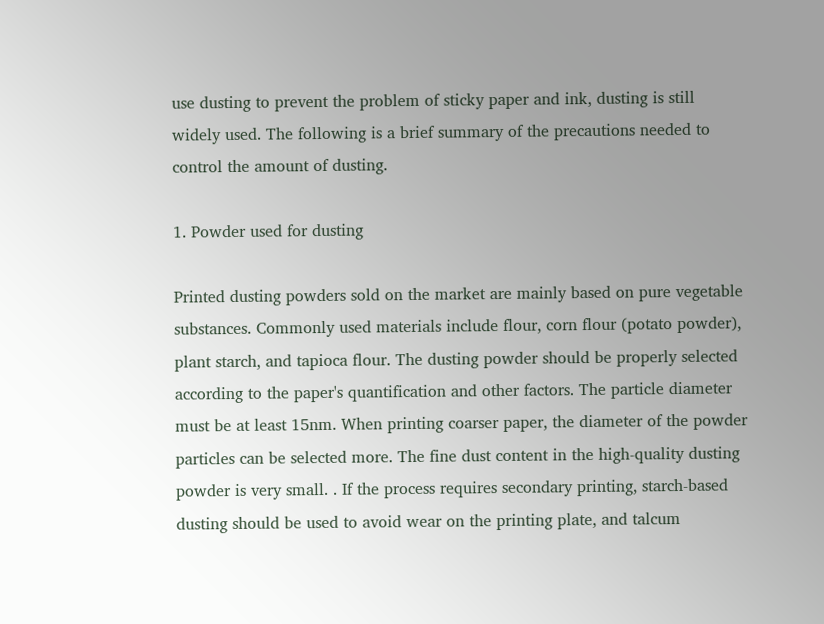use dusting to prevent the problem of sticky paper and ink, dusting is still widely used. The following is a brief summary of the precautions needed to control the amount of dusting.

1. Powder used for dusting

Printed dusting powders sold on the market are mainly based on pure vegetable substances. Commonly used materials include flour, corn flour (potato powder), plant starch, and tapioca flour. The dusting powder should be properly selected according to the paper's quantification and other factors. The particle diameter must be at least 15nm. When printing coarser paper, the diameter of the powder particles can be selected more. The fine dust content in the high-quality dusting powder is very small. . If the process requires secondary printing, starch-based dusting should be used to avoid wear on the printing plate, and talcum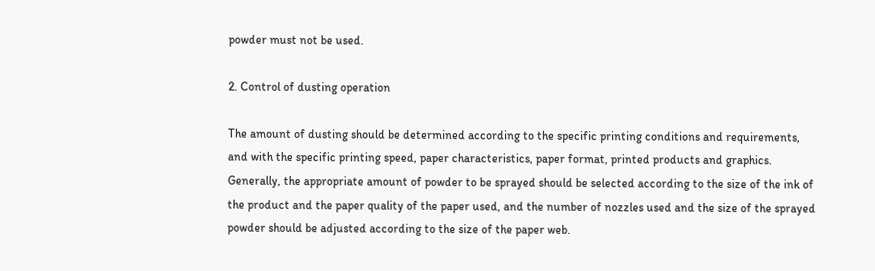powder must not be used.

2. Control of dusting operation

The amount of dusting should be determined according to the specific printing conditions and requirements, and with the specific printing speed, paper characteristics, paper format, printed products and graphics. Generally, the appropriate amount of powder to be sprayed should be selected according to the size of the ink of the product and the paper quality of the paper used, and the number of nozzles used and the size of the sprayed powder should be adjusted according to the size of the paper web.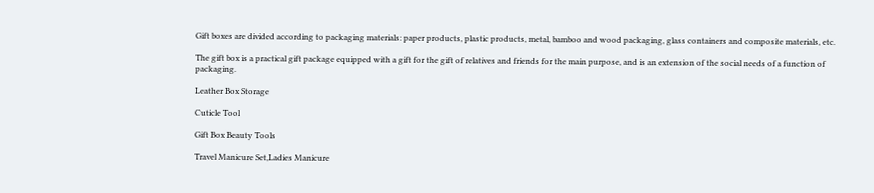Gift boxes are divided according to packaging materials: paper products, plastic products, metal, bamboo and wood packaging, glass containers and composite materials, etc.

The gift box is a practical gift package equipped with a gift for the gift of relatives and friends for the main purpose, and is an extension of the social needs of a function of packaging.

Leather Box Storage

Cuticle Tool

Gift Box Beauty Tools

Travel Manicure Set,Ladies Manicure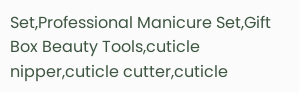Set,Professional Manicure Set,Gift Box Beauty Tools,cuticle nipper,cuticle cutter,cuticle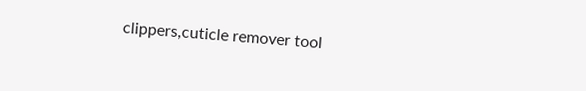clippers,cuticle remover tool